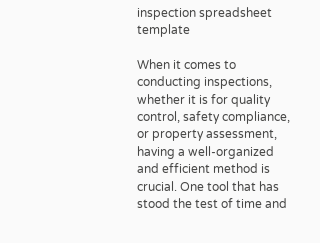inspection spreadsheet template

When it comes to conducting inspections, whether it is for quality control, safety compliance, or property assessment, having a well-organized and efficient method is crucial. One tool that has stood the test of time and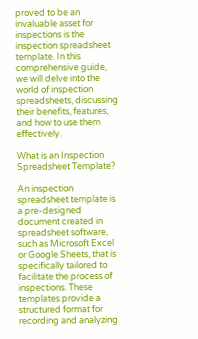proved to be an invaluable asset for inspections is the inspection spreadsheet template. In this comprehensive guide, we will delve into the world of inspection spreadsheets, discussing their benefits, features, and how to use them effectively.

What is an Inspection Spreadsheet Template?

An inspection spreadsheet template is a pre-designed document created in spreadsheet software, such as Microsoft Excel or Google Sheets, that is specifically tailored to facilitate the process of inspections. These templates provide a structured format for recording and analyzing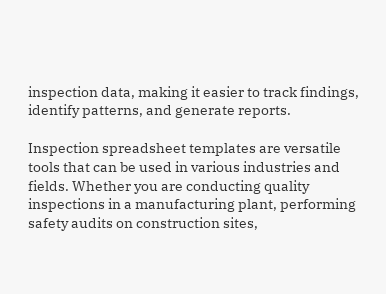inspection data, making it easier to track findings, identify patterns, and generate reports.

Inspection spreadsheet templates are versatile tools that can be used in various industries and fields. Whether you are conducting quality inspections in a manufacturing plant, performing safety audits on construction sites,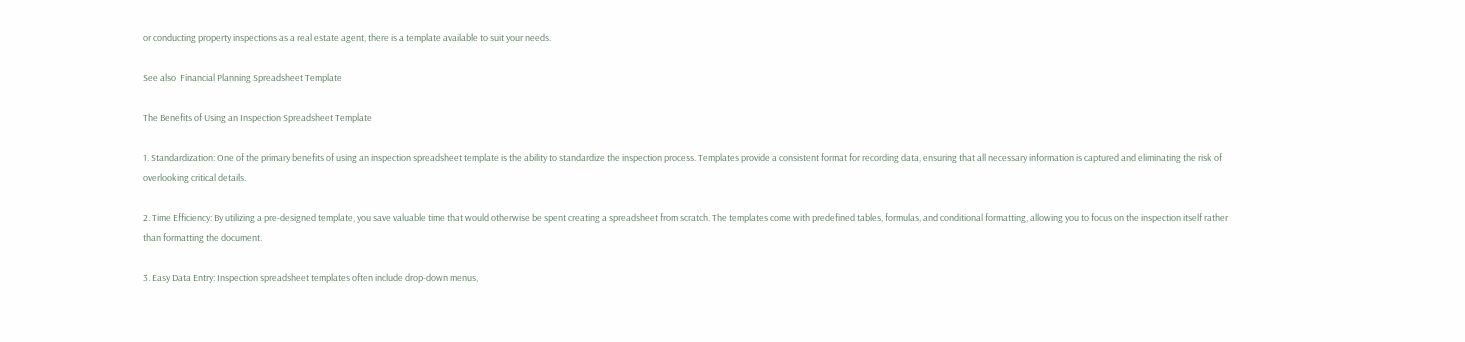or conducting property inspections as a real estate agent, there is a template available to suit your needs.

See also  Financial Planning Spreadsheet Template

The Benefits of Using an Inspection Spreadsheet Template

1. Standardization: One of the primary benefits of using an inspection spreadsheet template is the ability to standardize the inspection process. Templates provide a consistent format for recording data, ensuring that all necessary information is captured and eliminating the risk of overlooking critical details.

2. Time Efficiency: By utilizing a pre-designed template, you save valuable time that would otherwise be spent creating a spreadsheet from scratch. The templates come with predefined tables, formulas, and conditional formatting, allowing you to focus on the inspection itself rather than formatting the document.

3. Easy Data Entry: Inspection spreadsheet templates often include drop-down menus,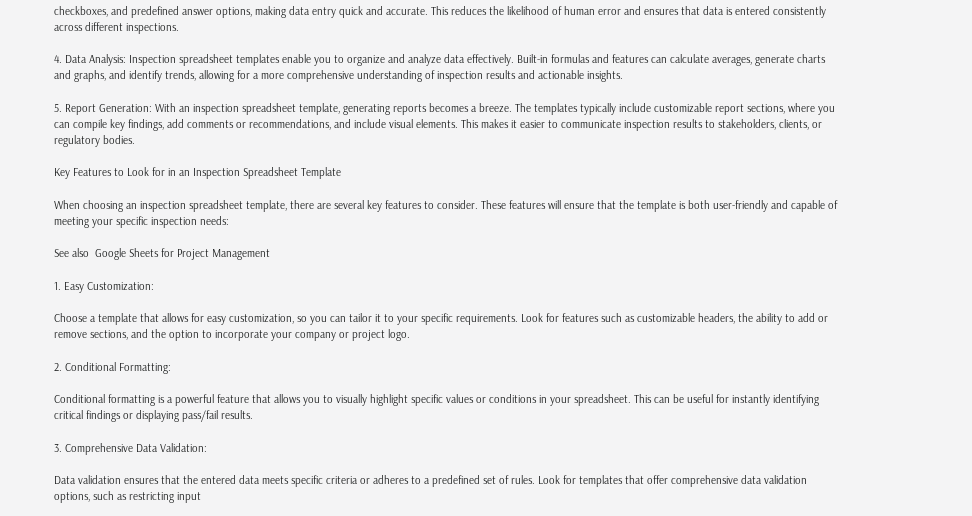checkboxes, and predefined answer options, making data entry quick and accurate. This reduces the likelihood of human error and ensures that data is entered consistently across different inspections.

4. Data Analysis: Inspection spreadsheet templates enable you to organize and analyze data effectively. Built-in formulas and features can calculate averages, generate charts and graphs, and identify trends, allowing for a more comprehensive understanding of inspection results and actionable insights.

5. Report Generation: With an inspection spreadsheet template, generating reports becomes a breeze. The templates typically include customizable report sections, where you can compile key findings, add comments or recommendations, and include visual elements. This makes it easier to communicate inspection results to stakeholders, clients, or regulatory bodies.

Key Features to Look for in an Inspection Spreadsheet Template

When choosing an inspection spreadsheet template, there are several key features to consider. These features will ensure that the template is both user-friendly and capable of meeting your specific inspection needs:

See also  Google Sheets for Project Management

1. Easy Customization:

Choose a template that allows for easy customization, so you can tailor it to your specific requirements. Look for features such as customizable headers, the ability to add or remove sections, and the option to incorporate your company or project logo.

2. Conditional Formatting:

Conditional formatting is a powerful feature that allows you to visually highlight specific values or conditions in your spreadsheet. This can be useful for instantly identifying critical findings or displaying pass/fail results.

3. Comprehensive Data Validation:

Data validation ensures that the entered data meets specific criteria or adheres to a predefined set of rules. Look for templates that offer comprehensive data validation options, such as restricting input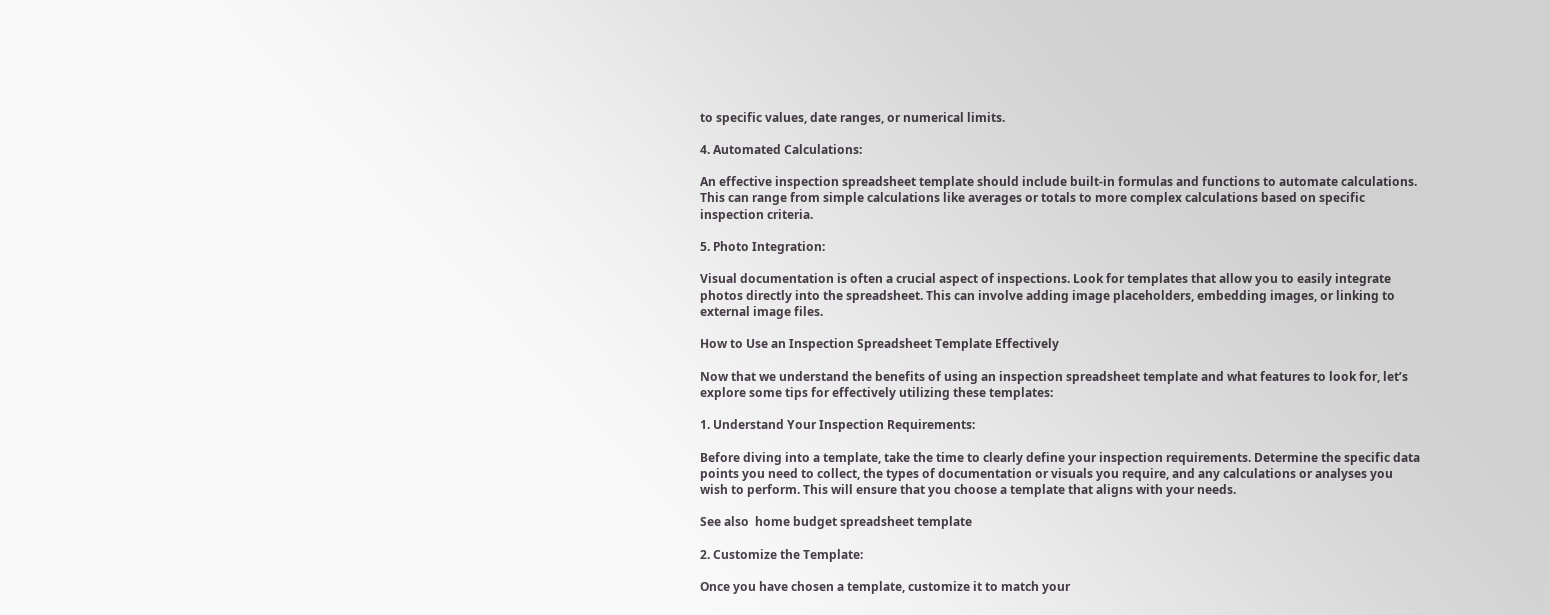to specific values, date ranges, or numerical limits.

4. Automated Calculations:

An effective inspection spreadsheet template should include built-in formulas and functions to automate calculations. This can range from simple calculations like averages or totals to more complex calculations based on specific inspection criteria.

5. Photo Integration:

Visual documentation is often a crucial aspect of inspections. Look for templates that allow you to easily integrate photos directly into the spreadsheet. This can involve adding image placeholders, embedding images, or linking to external image files.

How to Use an Inspection Spreadsheet Template Effectively

Now that we understand the benefits of using an inspection spreadsheet template and what features to look for, let’s explore some tips for effectively utilizing these templates:

1. Understand Your Inspection Requirements:

Before diving into a template, take the time to clearly define your inspection requirements. Determine the specific data points you need to collect, the types of documentation or visuals you require, and any calculations or analyses you wish to perform. This will ensure that you choose a template that aligns with your needs.

See also  home budget spreadsheet template

2. Customize the Template:

Once you have chosen a template, customize it to match your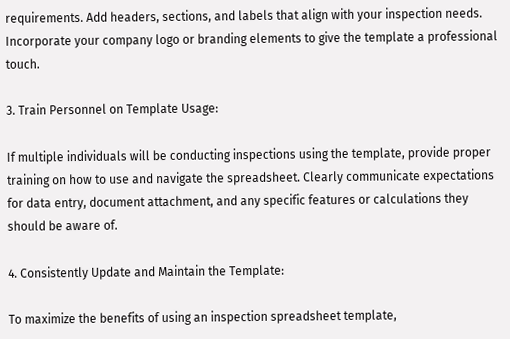requirements. Add headers, sections, and labels that align with your inspection needs. Incorporate your company logo or branding elements to give the template a professional touch.

3. Train Personnel on Template Usage:

If multiple individuals will be conducting inspections using the template, provide proper training on how to use and navigate the spreadsheet. Clearly communicate expectations for data entry, document attachment, and any specific features or calculations they should be aware of.

4. Consistently Update and Maintain the Template:

To maximize the benefits of using an inspection spreadsheet template,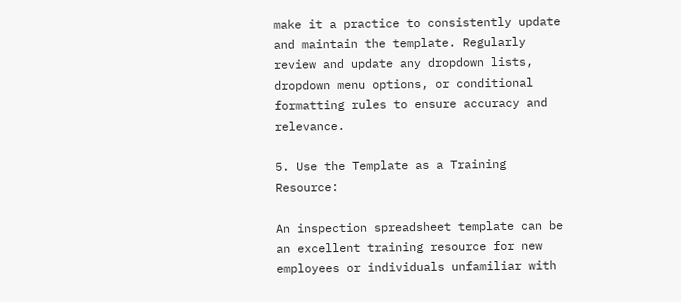make it a practice to consistently update and maintain the template. Regularly review and update any dropdown lists, dropdown menu options, or conditional formatting rules to ensure accuracy and relevance.

5. Use the Template as a Training Resource:

An inspection spreadsheet template can be an excellent training resource for new employees or individuals unfamiliar with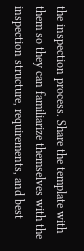the inspection process. Share the template with them so they can familiarize themselves with the inspection structure, requirements, and best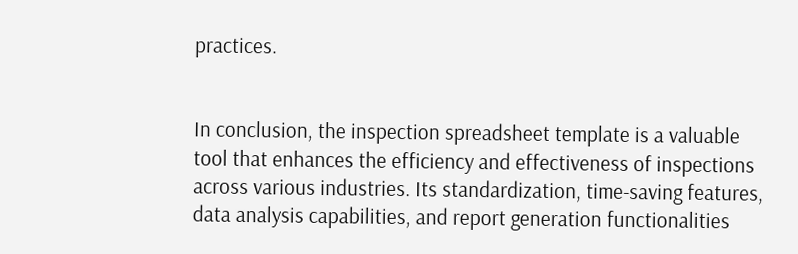practices.


In conclusion, the inspection spreadsheet template is a valuable tool that enhances the efficiency and effectiveness of inspections across various industries. Its standardization, time-saving features, data analysis capabilities, and report generation functionalities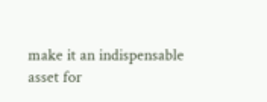make it an indispensable asset for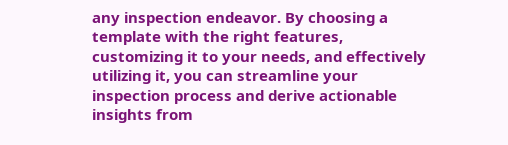any inspection endeavor. By choosing a template with the right features, customizing it to your needs, and effectively utilizing it, you can streamline your inspection process and derive actionable insights from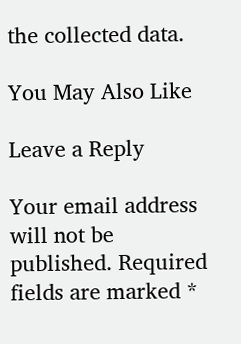the collected data.

You May Also Like

Leave a Reply

Your email address will not be published. Required fields are marked *